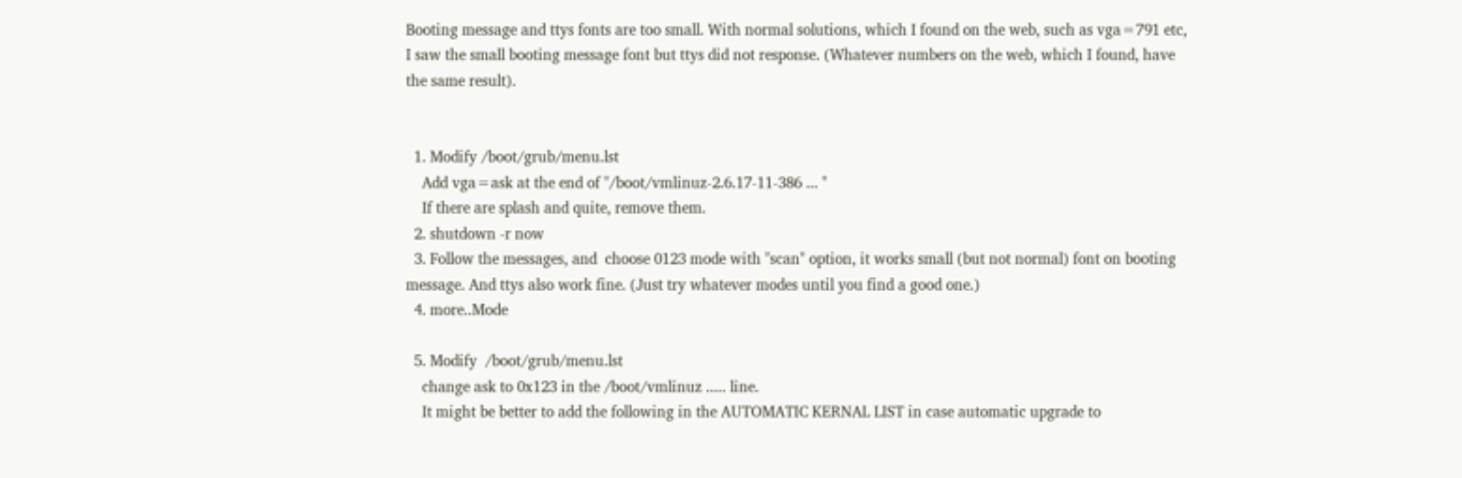Booting message and ttys fonts are too small. With normal solutions, which I found on the web, such as vga=791 etc, I saw the small booting message font but ttys did not response. (Whatever numbers on the web, which I found, have the same result).


  1. Modify /boot/grub/menu.lst
    Add vga=ask at the end of "/boot/vmlinuz-2.6.17-11-386 ... "
    If there are splash and quite, remove them.
  2. shutdown -r now
  3. Follow the messages, and  choose 0123 mode with "scan" option, it works small (but not normal) font on booting message. And ttys also work fine. (Just try whatever modes until you find a good one.)
  4. more..Mode

  5. Modify  /boot/grub/menu.lst
    change ask to 0x123 in the /boot/vmlinuz ..... line.
    It might be better to add the following in the AUTOMATIC KERNAL LIST in case automatic upgrade to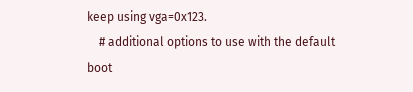keep using vga=0x123.
    # additional options to use with the default boot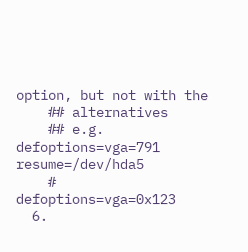option, but not with the
    ## alternatives
    ## e.g. defoptions=vga=791 resume=/dev/hda5
    # defoptions=vga=0x123
  6.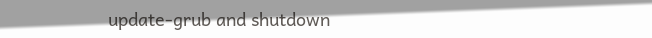update-grub and shutdown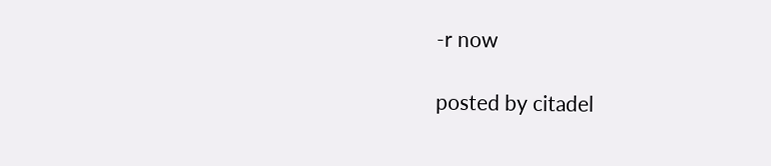-r now

posted by citadel